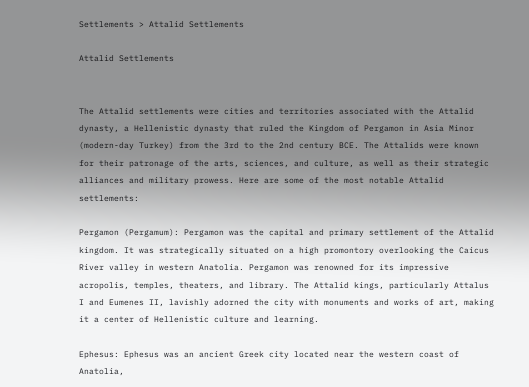Settlements > Attalid Settlements

Attalid Settlements


The Attalid settlements were cities and territories associated with the Attalid dynasty, a Hellenistic dynasty that ruled the Kingdom of Pergamon in Asia Minor (modern-day Turkey) from the 3rd to the 2nd century BCE. The Attalids were known for their patronage of the arts, sciences, and culture, as well as their strategic alliances and military prowess. Here are some of the most notable Attalid settlements:

Pergamon (Pergamum): Pergamon was the capital and primary settlement of the Attalid kingdom. It was strategically situated on a high promontory overlooking the Caicus River valley in western Anatolia. Pergamon was renowned for its impressive acropolis, temples, theaters, and library. The Attalid kings, particularly Attalus I and Eumenes II, lavishly adorned the city with monuments and works of art, making it a center of Hellenistic culture and learning.

Ephesus: Ephesus was an ancient Greek city located near the western coast of Anatolia,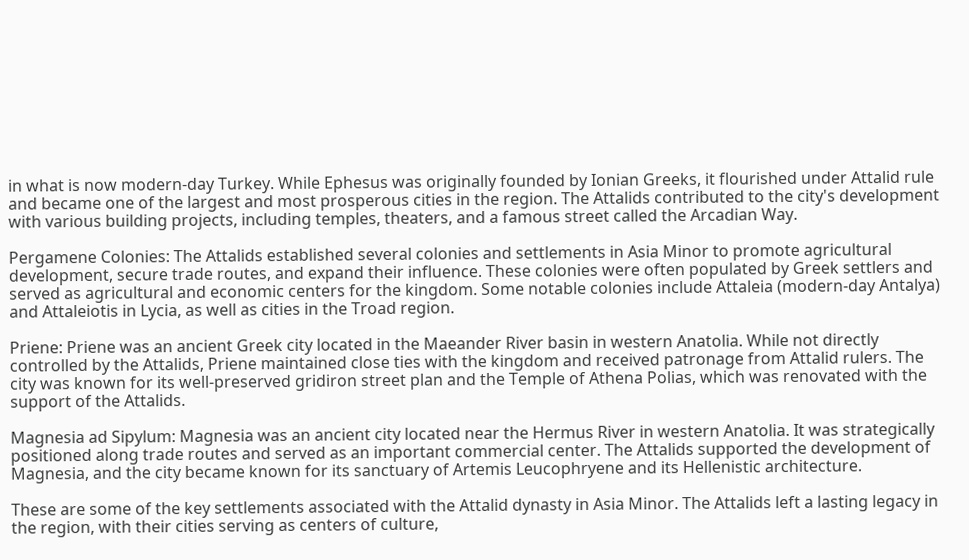in what is now modern-day Turkey. While Ephesus was originally founded by Ionian Greeks, it flourished under Attalid rule and became one of the largest and most prosperous cities in the region. The Attalids contributed to the city's development with various building projects, including temples, theaters, and a famous street called the Arcadian Way.

Pergamene Colonies: The Attalids established several colonies and settlements in Asia Minor to promote agricultural development, secure trade routes, and expand their influence. These colonies were often populated by Greek settlers and served as agricultural and economic centers for the kingdom. Some notable colonies include Attaleia (modern-day Antalya) and Attaleiotis in Lycia, as well as cities in the Troad region.

Priene: Priene was an ancient Greek city located in the Maeander River basin in western Anatolia. While not directly controlled by the Attalids, Priene maintained close ties with the kingdom and received patronage from Attalid rulers. The city was known for its well-preserved gridiron street plan and the Temple of Athena Polias, which was renovated with the support of the Attalids.

Magnesia ad Sipylum: Magnesia was an ancient city located near the Hermus River in western Anatolia. It was strategically positioned along trade routes and served as an important commercial center. The Attalids supported the development of Magnesia, and the city became known for its sanctuary of Artemis Leucophryene and its Hellenistic architecture.

These are some of the key settlements associated with the Attalid dynasty in Asia Minor. The Attalids left a lasting legacy in the region, with their cities serving as centers of culture,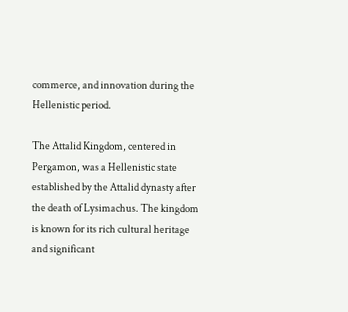commerce, and innovation during the Hellenistic period.

The Attalid Kingdom, centered in Pergamon, was a Hellenistic state established by the Attalid dynasty after the death of Lysimachus. The kingdom is known for its rich cultural heritage and significant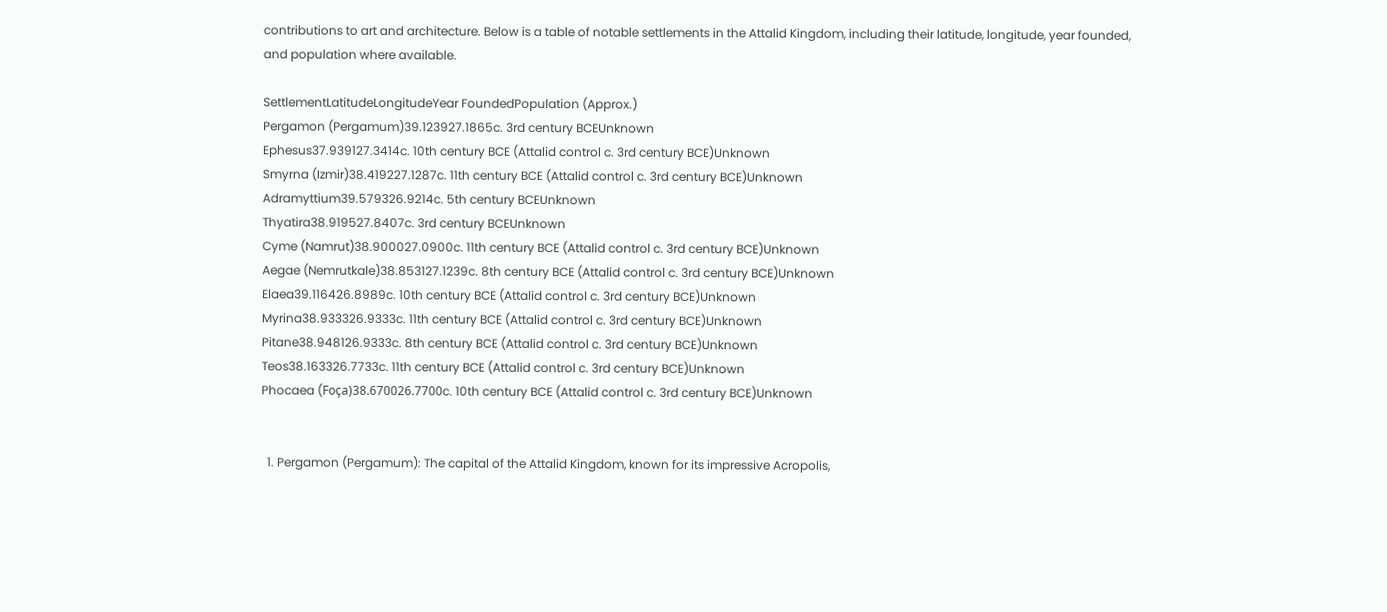contributions to art and architecture. Below is a table of notable settlements in the Attalid Kingdom, including their latitude, longitude, year founded, and population where available.

SettlementLatitudeLongitudeYear FoundedPopulation (Approx.)
Pergamon (Pergamum)39.123927.1865c. 3rd century BCEUnknown
Ephesus37.939127.3414c. 10th century BCE (Attalid control c. 3rd century BCE)Unknown
Smyrna (Izmir)38.419227.1287c. 11th century BCE (Attalid control c. 3rd century BCE)Unknown
Adramyttium39.579326.9214c. 5th century BCEUnknown
Thyatira38.919527.8407c. 3rd century BCEUnknown
Cyme (Namrut)38.900027.0900c. 11th century BCE (Attalid control c. 3rd century BCE)Unknown
Aegae (Nemrutkale)38.853127.1239c. 8th century BCE (Attalid control c. 3rd century BCE)Unknown
Elaea39.116426.8989c. 10th century BCE (Attalid control c. 3rd century BCE)Unknown
Myrina38.933326.9333c. 11th century BCE (Attalid control c. 3rd century BCE)Unknown
Pitane38.948126.9333c. 8th century BCE (Attalid control c. 3rd century BCE)Unknown
Teos38.163326.7733c. 11th century BCE (Attalid control c. 3rd century BCE)Unknown
Phocaea (Foça)38.670026.7700c. 10th century BCE (Attalid control c. 3rd century BCE)Unknown


  1. Pergamon (Pergamum): The capital of the Attalid Kingdom, known for its impressive Acropolis,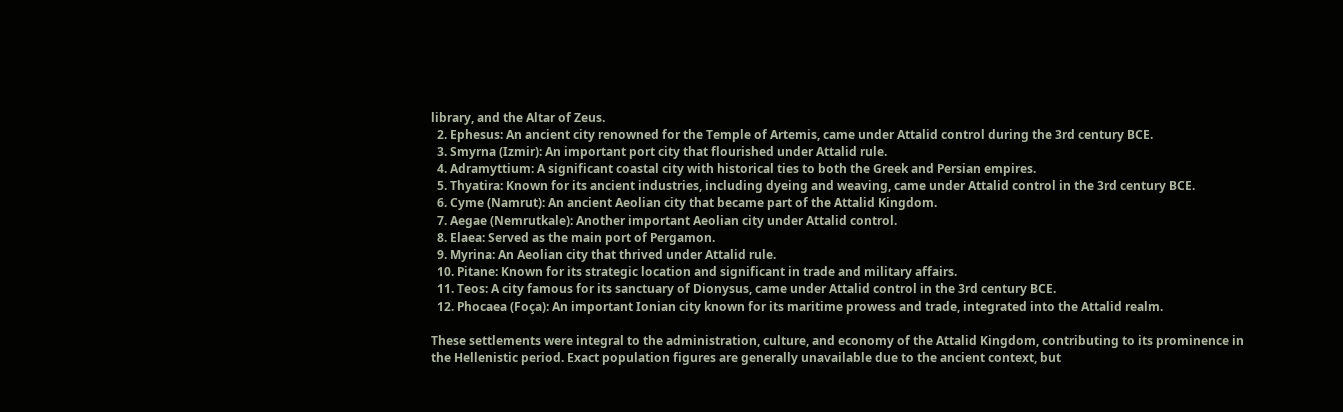library, and the Altar of Zeus.
  2. Ephesus: An ancient city renowned for the Temple of Artemis, came under Attalid control during the 3rd century BCE.
  3. Smyrna (Izmir): An important port city that flourished under Attalid rule.
  4. Adramyttium: A significant coastal city with historical ties to both the Greek and Persian empires.
  5. Thyatira: Known for its ancient industries, including dyeing and weaving, came under Attalid control in the 3rd century BCE.
  6. Cyme (Namrut): An ancient Aeolian city that became part of the Attalid Kingdom.
  7. Aegae (Nemrutkale): Another important Aeolian city under Attalid control.
  8. Elaea: Served as the main port of Pergamon.
  9. Myrina: An Aeolian city that thrived under Attalid rule.
  10. Pitane: Known for its strategic location and significant in trade and military affairs.
  11. Teos: A city famous for its sanctuary of Dionysus, came under Attalid control in the 3rd century BCE.
  12. Phocaea (Foça): An important Ionian city known for its maritime prowess and trade, integrated into the Attalid realm.

These settlements were integral to the administration, culture, and economy of the Attalid Kingdom, contributing to its prominence in the Hellenistic period. Exact population figures are generally unavailable due to the ancient context, but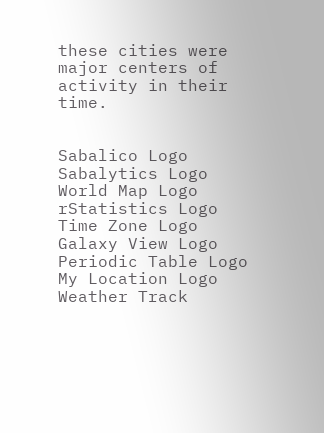these cities were major centers of activity in their time.


Sabalico Logo
Sabalytics Logo
World Map Logo
rStatistics Logo
Time Zone Logo
Galaxy View Logo
Periodic Table Logo
My Location Logo
Weather Track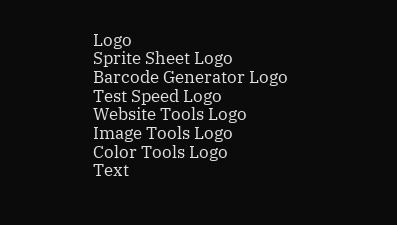Logo
Sprite Sheet Logo
Barcode Generator Logo
Test Speed Logo
Website Tools Logo
Image Tools Logo
Color Tools Logo
Text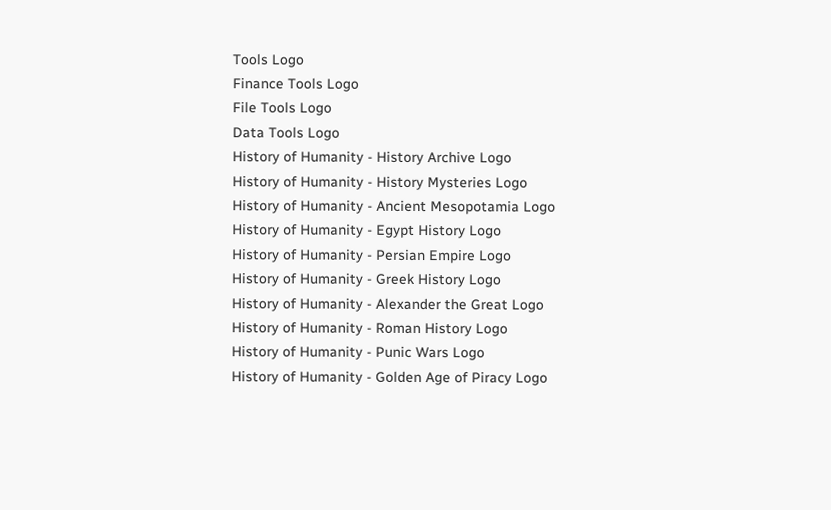Tools Logo
Finance Tools Logo
File Tools Logo
Data Tools Logo
History of Humanity - History Archive Logo
History of Humanity - History Mysteries Logo
History of Humanity - Ancient Mesopotamia Logo
History of Humanity - Egypt History Logo
History of Humanity - Persian Empire Logo
History of Humanity - Greek History Logo
History of Humanity - Alexander the Great Logo
History of Humanity - Roman History Logo
History of Humanity - Punic Wars Logo
History of Humanity - Golden Age of Piracy Logo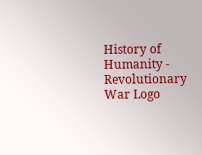History of Humanity - Revolutionary War Logo